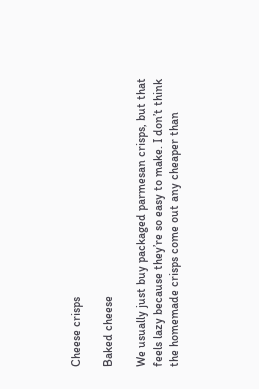Cheese crisps

Baked cheese

We usually just buy packaged parmesan crisps, but that feels lazy because they’re so easy to make. I don’t think the homemade crisps come out any cheaper than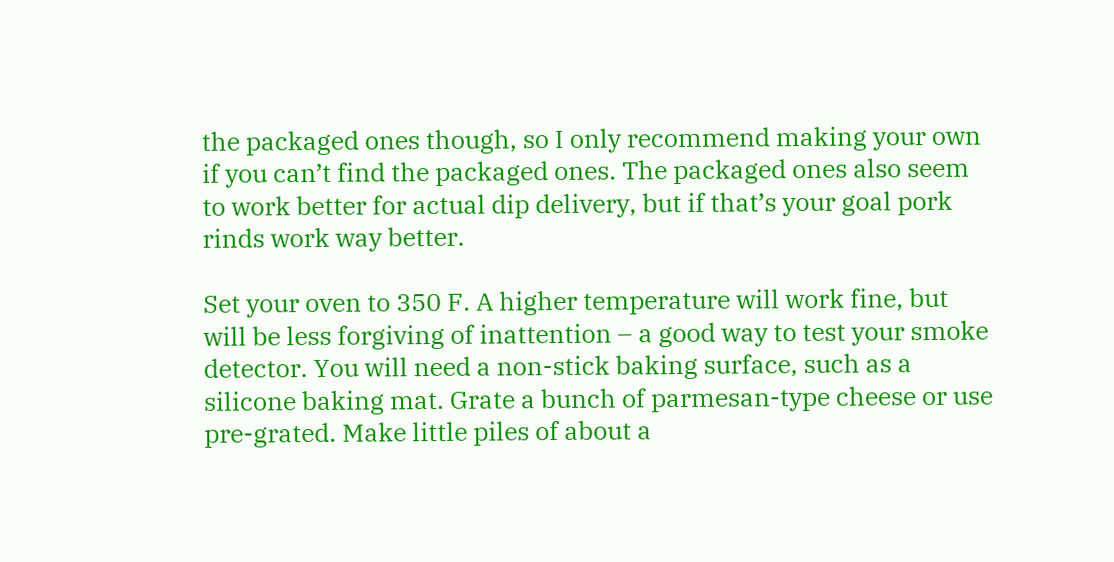the packaged ones though, so I only recommend making your own if you can’t find the packaged ones. The packaged ones also seem to work better for actual dip delivery, but if that’s your goal pork rinds work way better.

Set your oven to 350 F. A higher temperature will work fine, but will be less forgiving of inattention – a good way to test your smoke detector. You will need a non-stick baking surface, such as a silicone baking mat. Grate a bunch of parmesan-type cheese or use pre-grated. Make little piles of about a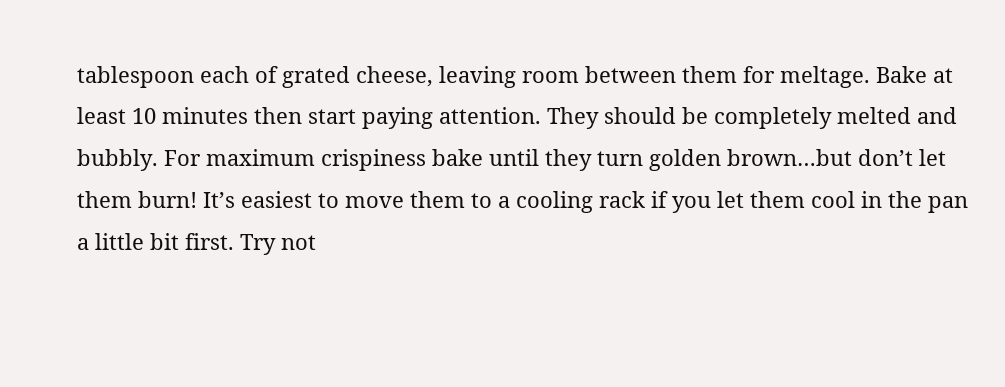tablespoon each of grated cheese, leaving room between them for meltage. Bake at least 10 minutes then start paying attention. They should be completely melted and bubbly. For maximum crispiness bake until they turn golden brown…but don’t let them burn! It’s easiest to move them to a cooling rack if you let them cool in the pan a little bit first. Try not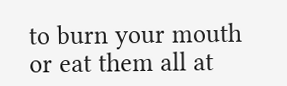to burn your mouth or eat them all at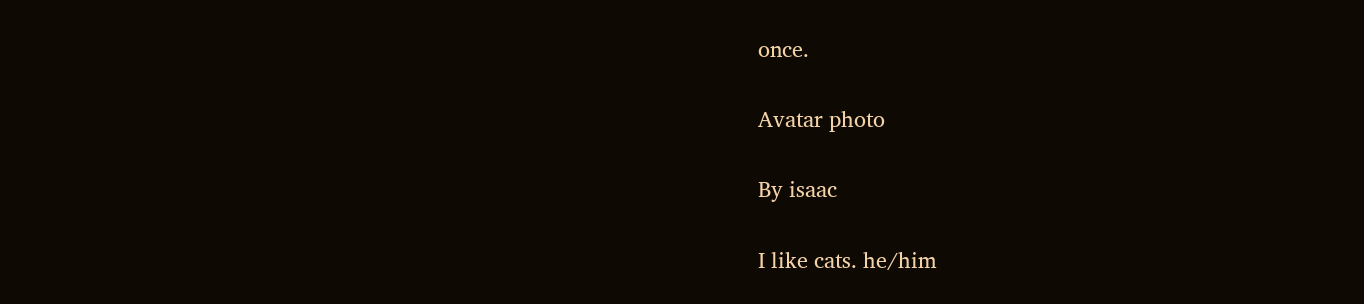once.

Avatar photo

By isaac

I like cats. he/him